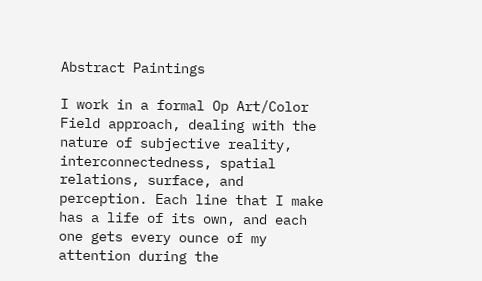Abstract Paintings

I work in a formal Op Art/Color Field approach, dealing with the nature of subjective reality, interconnectedness, spatial relations, surface, and perception. Each line that I make has a life of its own, and each one gets every ounce of my attention during the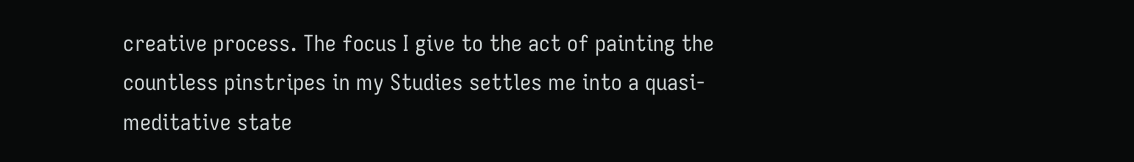creative process. The focus I give to the act of painting the countless pinstripes in my Studies settles me into a quasi-meditative state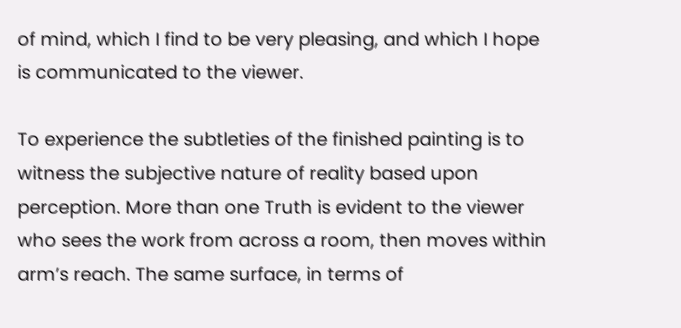of mind, which I find to be very pleasing, and which I hope is communicated to the viewer.

To experience the subtleties of the finished painting is to witness the subjective nature of reality based upon perception. More than one Truth is evident to the viewer who sees the work from across a room, then moves within arm’s reach. The same surface, in terms of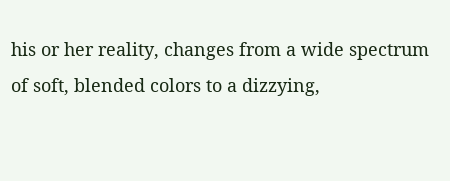his or her reality, changes from a wide spectrum of soft, blended colors to a dizzying,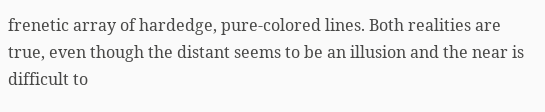frenetic array of hardedge, pure-colored lines. Both realities are true, even though the distant seems to be an illusion and the near is difficult to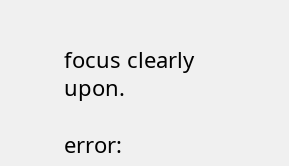focus clearly upon.

error: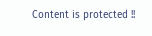Content is protected !!